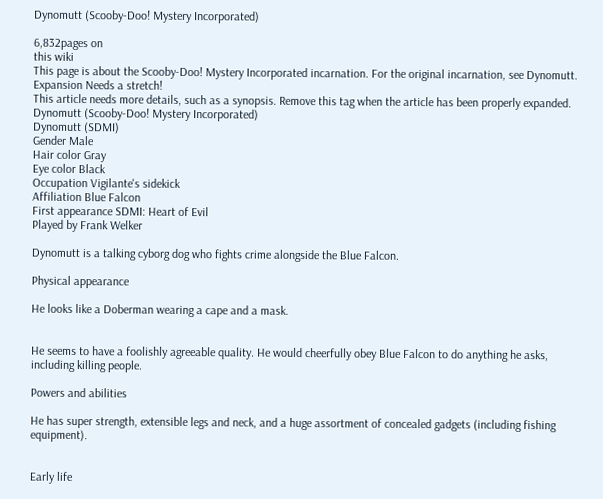Dynomutt (Scooby-Doo! Mystery Incorporated)

6,832pages on
this wiki
This page is about the Scooby-Doo! Mystery Incorporated incarnation. For the original incarnation, see Dynomutt.
Expansion Needs a stretch!
This article needs more details, such as a synopsis. Remove this tag when the article has been properly expanded.
Dynomutt (Scooby-Doo! Mystery Incorporated)
Dynomutt (SDMI)
Gender Male
Hair color Gray
Eye color Black
Occupation Vigilante's sidekick
Affiliation Blue Falcon
First appearance SDMI: Heart of Evil
Played by Frank Welker

Dynomutt is a talking cyborg dog who fights crime alongside the Blue Falcon.

Physical appearance

He looks like a Doberman wearing a cape and a mask.


He seems to have a foolishly agreeable quality. He would cheerfully obey Blue Falcon to do anything he asks, including killing people.

Powers and abilities

He has super strength, extensible legs and neck, and a huge assortment of concealed gadgets (including fishing equipment).


Early life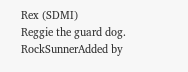Rex (SDMI)
Reggie the guard dog.
RockSunnerAdded by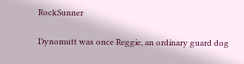RockSunner

Dynomutt was once Reggie, an ordinary guard dog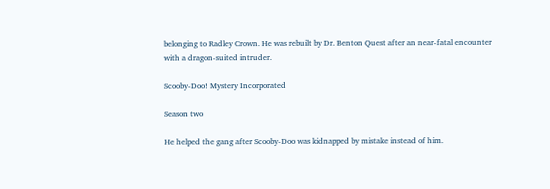belonging to Radley Crown. He was rebuilt by Dr. Benton Quest after an near-fatal encounter with a dragon-suited intruder.

Scooby-Doo! Mystery Incorporated

Season two

He helped the gang after Scooby-Doo was kidnapped by mistake instead of him.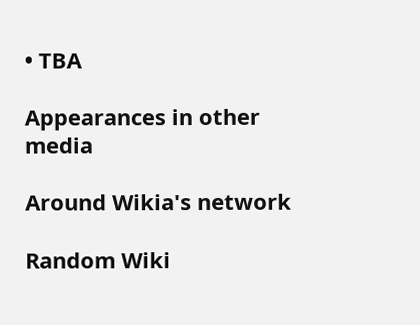• TBA

Appearances in other media

Around Wikia's network

Random Wiki